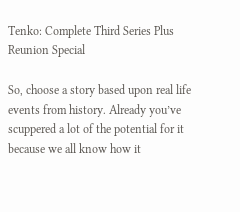Tenko: Complete Third Series Plus Reunion Special

So, choose a story based upon real life events from history. Already you’ve scuppered a lot of the potential for it because we all know how it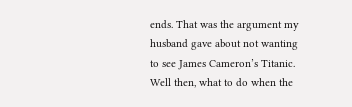ends. That was the argument my husband gave about not wanting to see James Cameron’s Titanic. Well then, what to do when the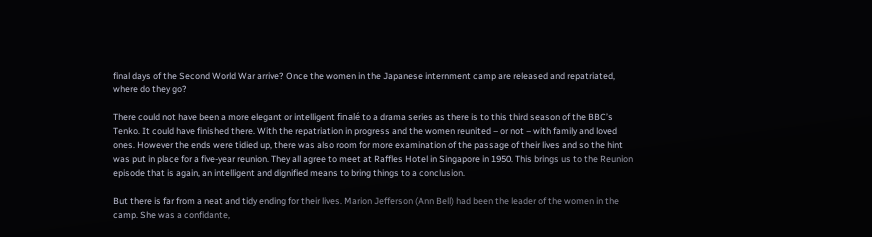final days of the Second World War arrive? Once the women in the Japanese internment camp are released and repatriated, where do they go?

There could not have been a more elegant or intelligent finalé to a drama series as there is to this third season of the BBC’s Tenko. It could have finished there. With the repatriation in progress and the women reunited – or not – with family and loved ones. However the ends were tidied up, there was also room for more examination of the passage of their lives and so the hint was put in place for a five-year reunion. They all agree to meet at Raffles Hotel in Singapore in 1950. This brings us to the Reunion episode that is again, an intelligent and dignified means to bring things to a conclusion.

But there is far from a neat and tidy ending for their lives. Marion Jefferson (Ann Bell) had been the leader of the women in the camp. She was a confidante,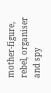mother-figure, rebel, organiser and spy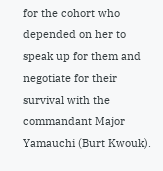for the cohort who depended on her to speak up for them and negotiate for their survival with the commandant Major Yamauchi (Burt Kwouk).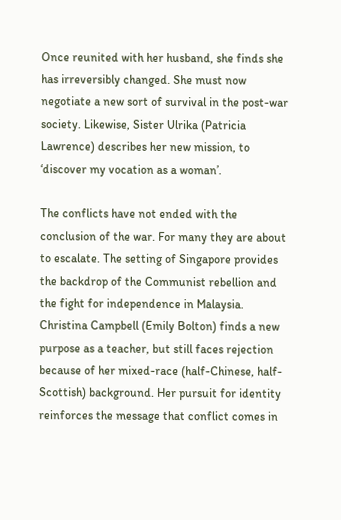Once reunited with her husband, she finds she has irreversibly changed. She must now negotiate a new sort of survival in the post-war society. Likewise, Sister Ulrika (Patricia Lawrence) describes her new mission, to ‘discover my vocation as a woman’.

The conflicts have not ended with the conclusion of the war. For many they are about to escalate. The setting of Singapore provides the backdrop of the Communist rebellion and the fight for independence in Malaysia. Christina Campbell (Emily Bolton) finds a new purpose as a teacher, but still faces rejection because of her mixed-race (half-Chinese, half-Scottish) background. Her pursuit for identity reinforces the message that conflict comes in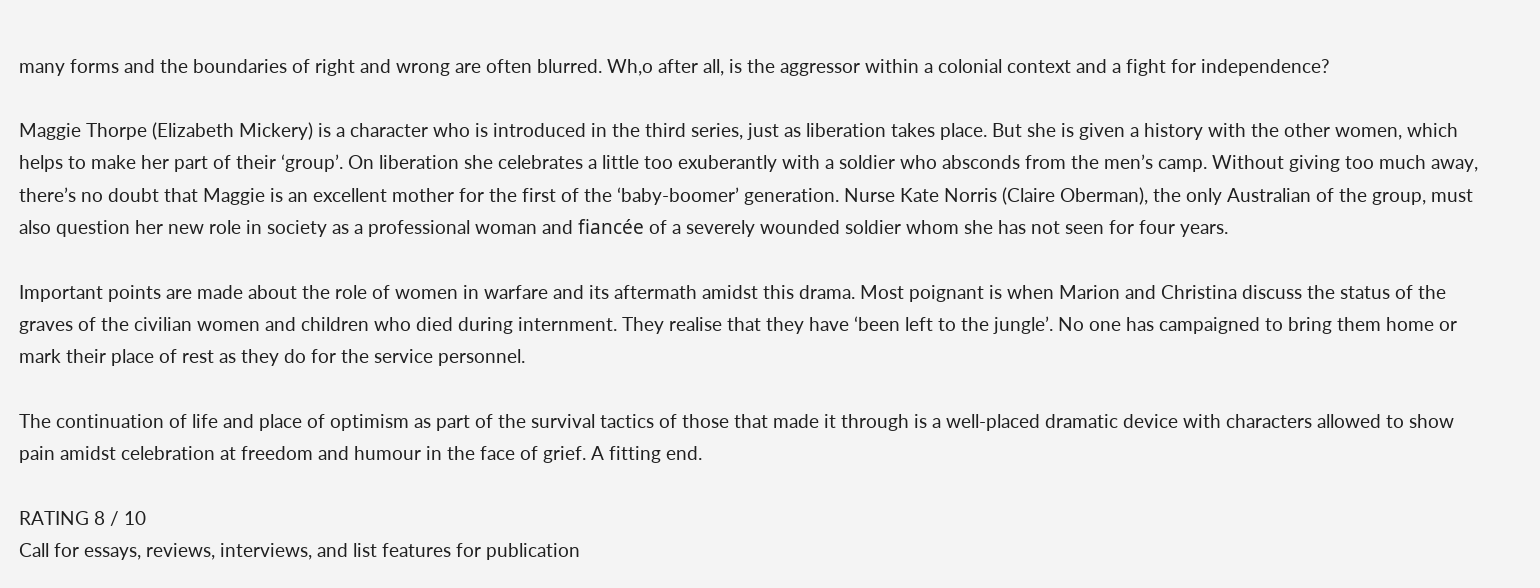many forms and the boundaries of right and wrong are often blurred. Wh,o after all, is the aggressor within a colonial context and a fight for independence?

Maggie Thorpe (Elizabeth Mickery) is a character who is introduced in the third series, just as liberation takes place. But she is given a history with the other women, which helps to make her part of their ‘group’. On liberation she celebrates a little too exuberantly with a soldier who absconds from the men’s camp. Without giving too much away, there’s no doubt that Maggie is an excellent mother for the first of the ‘baby-boomer’ generation. Nurse Kate Norris (Claire Oberman), the only Australian of the group, must also question her new role in society as a professional woman and fiancée of a severely wounded soldier whom she has not seen for four years.

Important points are made about the role of women in warfare and its aftermath amidst this drama. Most poignant is when Marion and Christina discuss the status of the graves of the civilian women and children who died during internment. They realise that they have ‘been left to the jungle’. No one has campaigned to bring them home or mark their place of rest as they do for the service personnel.

The continuation of life and place of optimism as part of the survival tactics of those that made it through is a well-placed dramatic device with characters allowed to show pain amidst celebration at freedom and humour in the face of grief. A fitting end.

RATING 8 / 10
Call for essays, reviews, interviews, and list features for publication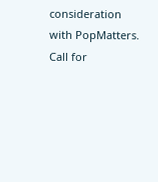consideration with PopMatters.
Call for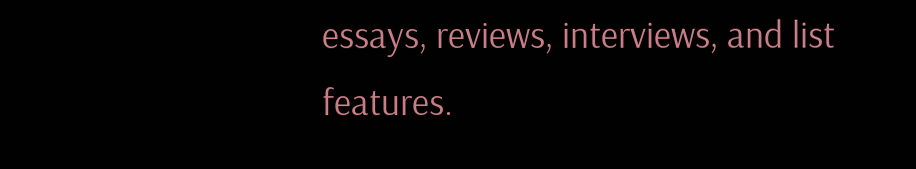essays, reviews, interviews, and list features.